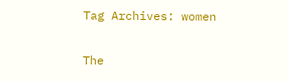Tag Archives: women

The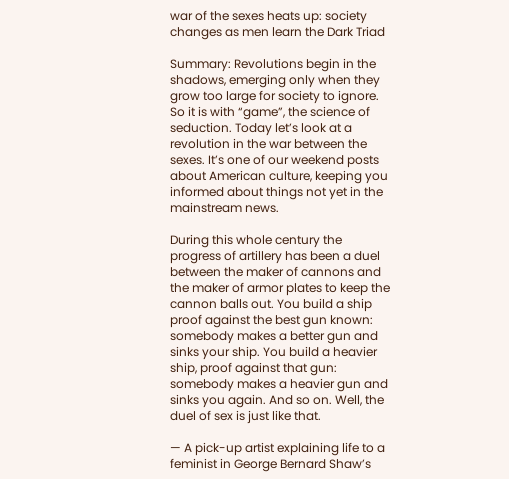war of the sexes heats up: society changes as men learn the Dark Triad

Summary: Revolutions begin in the shadows, emerging only when they grow too large for society to ignore. So it is with “game”, the science of seduction. Today let’s look at a revolution in the war between the sexes. It’s one of our weekend posts about American culture, keeping you informed about things not yet in the mainstream news.

During this whole century the progress of artillery has been a duel between the maker of cannons and the maker of armor plates to keep the cannon balls out. You build a ship proof against the best gun known: somebody makes a better gun and sinks your ship. You build a heavier ship, proof against that gun: somebody makes a heavier gun and sinks you again. And so on. Well, the duel of sex is just like that.

— A pick-up artist explaining life to a feminist in George Bernard Shaw’s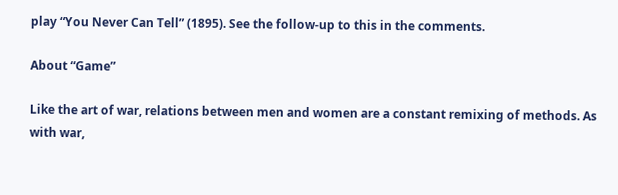play “You Never Can Tell” (1895). See the follow-up to this in the comments.

About “Game”

Like the art of war, relations between men and women are a constant remixing of methods. As with war,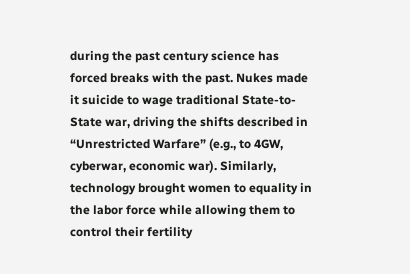during the past century science has forced breaks with the past. Nukes made it suicide to wage traditional State-to-State war, driving the shifts described in “Unrestricted Warfare” (e.g., to 4GW, cyberwar, economic war). Similarly, technology brought women to equality in the labor force while allowing them to control their fertility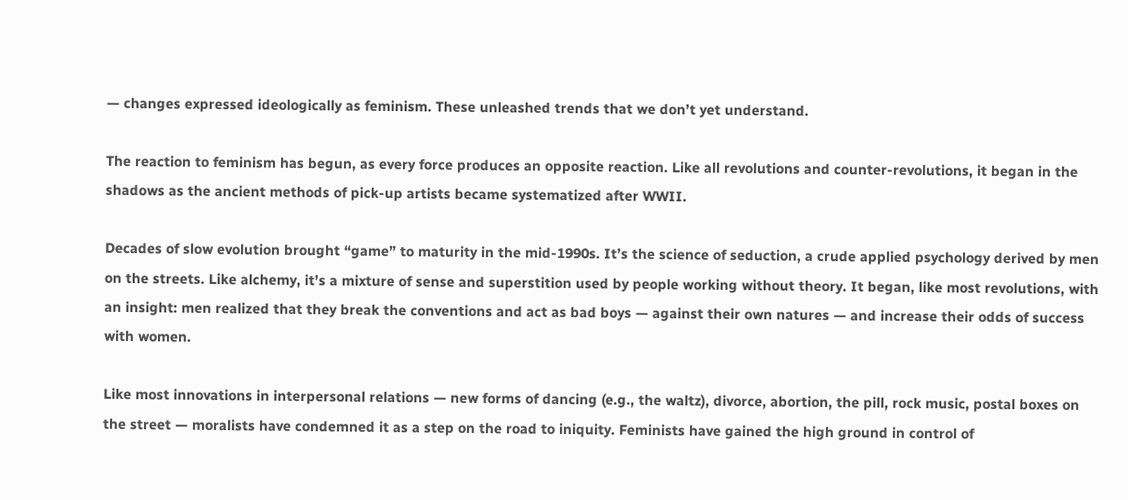— changes expressed ideologically as feminism. These unleashed trends that we don’t yet understand.

The reaction to feminism has begun, as every force produces an opposite reaction. Like all revolutions and counter-revolutions, it began in the shadows as the ancient methods of pick-up artists became systematized after WWII.

Decades of slow evolution brought “game” to maturity in the mid-1990s. It’s the science of seduction, a crude applied psychology derived by men on the streets. Like alchemy, it’s a mixture of sense and superstition used by people working without theory. It began, like most revolutions, with an insight: men realized that they break the conventions and act as bad boys — against their own natures — and increase their odds of success with women.

Like most innovations in interpersonal relations — new forms of dancing (e.g., the waltz), divorce, abortion, the pill, rock music, postal boxes on the street — moralists have condemned it as a step on the road to iniquity. Feminists have gained the high ground in control of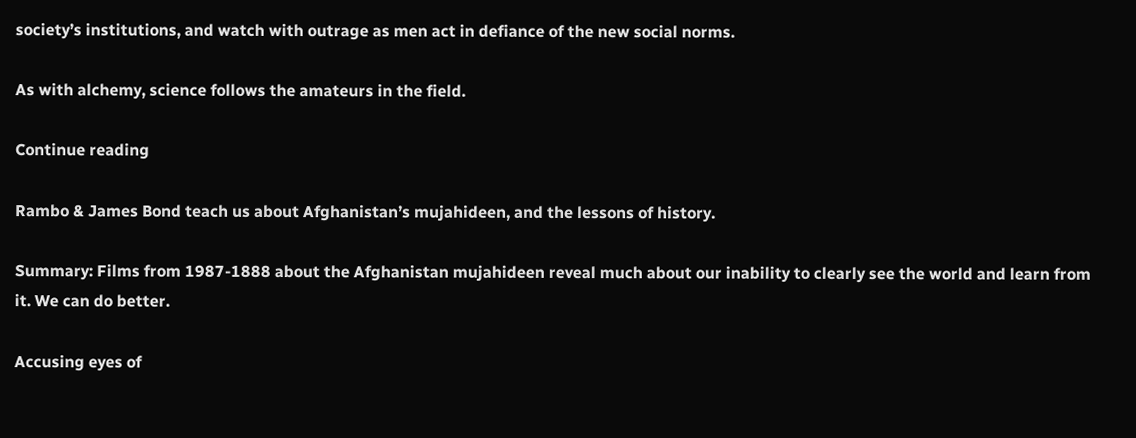society’s institutions, and watch with outrage as men act in defiance of the new social norms.

As with alchemy, science follows the amateurs in the field.

Continue reading

Rambo & James Bond teach us about Afghanistan’s mujahideen, and the lessons of history.

Summary: Films from 1987-1888 about the Afghanistan mujahideen reveal much about our inability to clearly see the world and learn from it. We can do better.

Accusing eyes of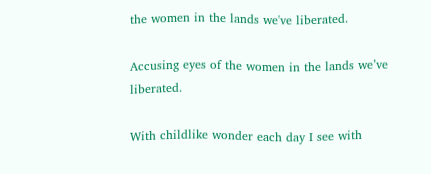the women in the lands we've liberated.

Accusing eyes of the women in the lands we’ve liberated.

With childlike wonder each day I see with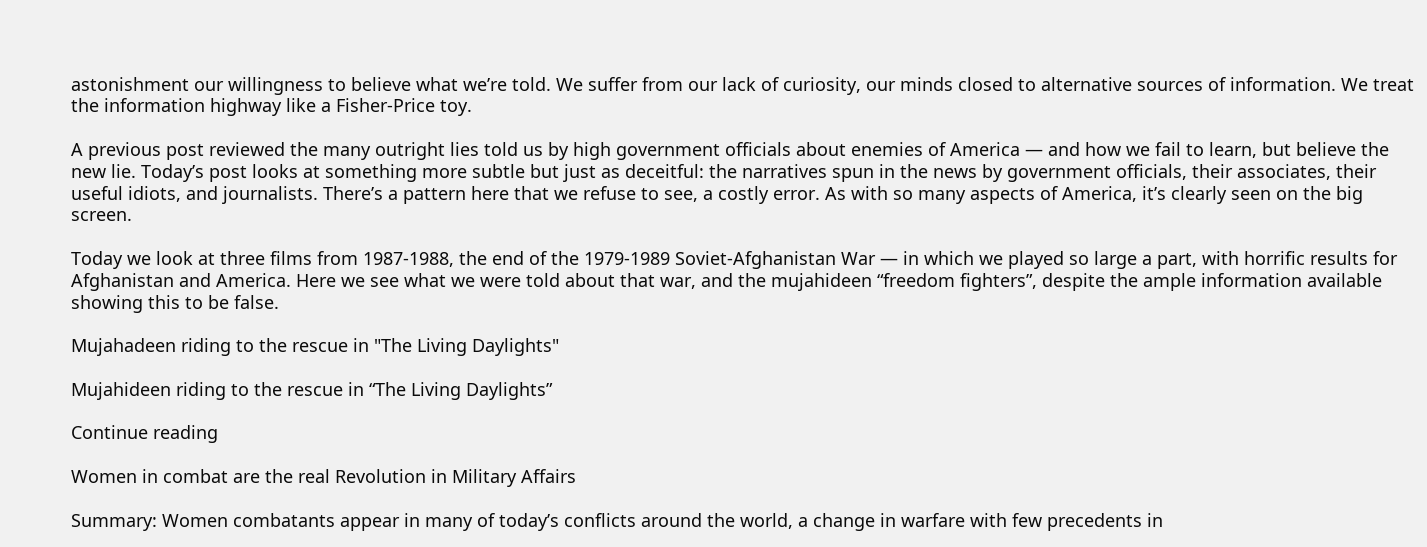astonishment our willingness to believe what we’re told. We suffer from our lack of curiosity, our minds closed to alternative sources of information. We treat the information highway like a Fisher-Price toy.

A previous post reviewed the many outright lies told us by high government officials about enemies of America — and how we fail to learn, but believe the new lie. Today’s post looks at something more subtle but just as deceitful: the narratives spun in the news by government officials, their associates, their useful idiots, and journalists. There’s a pattern here that we refuse to see, a costly error. As with so many aspects of America, it’s clearly seen on the big screen.

Today we look at three films from 1987-1988, the end of the 1979-1989 Soviet-Afghanistan War — in which we played so large a part, with horrific results for Afghanistan and America. Here we see what we were told about that war, and the mujahideen “freedom fighters”, despite the ample information available showing this to be false.

Mujahadeen riding to the rescue in "The Living Daylights"

Mujahideen riding to the rescue in “The Living Daylights”

Continue reading

Women in combat are the real Revolution in Military Affairs

Summary: Women combatants appear in many of today’s conflicts around the world, a change in warfare with few precedents in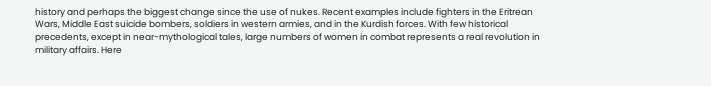history and perhaps the biggest change since the use of nukes. Recent examples include fighters in the Eritrean Wars, Middle East suicide bombers, soldiers in western armies, and in the Kurdish forces. With few historical precedents, except in near-mythological tales, large numbers of women in combat represents a real revolution in military affairs. Here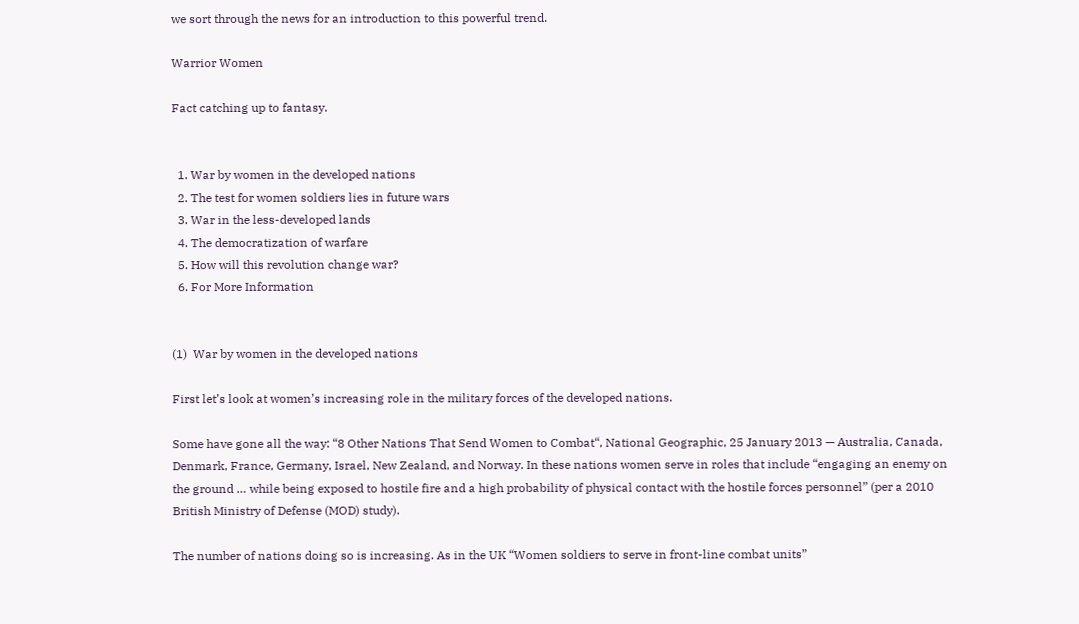we sort through the news for an introduction to this powerful trend.

Warrior Women

Fact catching up to fantasy.


  1. War by women in the developed nations
  2. The test for women soldiers lies in future wars
  3. War in the less-developed lands
  4. The democratization of warfare
  5. How will this revolution change war?
  6. For More Information


(1)  War by women in the developed nations

First let’s look at women’s increasing role in the military forces of the developed nations.

Some have gone all the way: “8 Other Nations That Send Women to Combat“, National Geographic, 25 January 2013 — Australia, Canada, Denmark, France, Germany, Israel, New Zealand, and Norway. In these nations women serve in roles that include “engaging an enemy on the ground … while being exposed to hostile fire and a high probability of physical contact with the hostile forces personnel” (per a 2010 British Ministry of Defense (MOD) study).

The number of nations doing so is increasing. As in the UK “Women soldiers to serve in front-line combat units”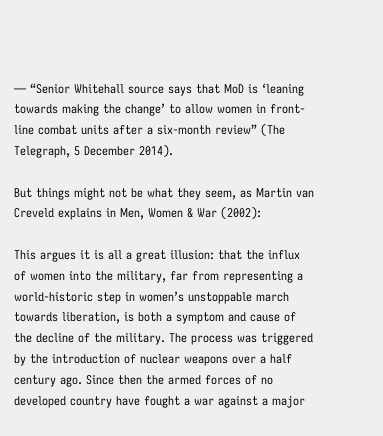— “Senior Whitehall source says that MoD is ‘leaning towards making the change’ to allow women in front-line combat units after a six-month review” (The Telegraph, 5 December 2014).

But things might not be what they seem, as Martin van Creveld explains in Men, Women & War (2002):

This argues it is all a great illusion: that the influx of women into the military, far from representing a world-historic step in women’s unstoppable march towards liberation, is both a symptom and cause of the decline of the military. The process was triggered by the introduction of nuclear weapons over a half century ago. Since then the armed forces of no developed country have fought a war against a major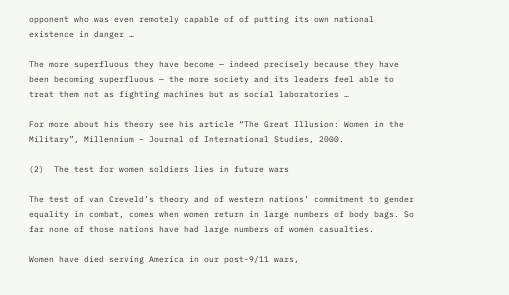opponent who was even remotely capable of of putting its own national existence in danger …

The more superfluous they have become — indeed precisely because they have been becoming superfluous — the more society and its leaders feel able to treat them not as fighting machines but as social laboratories …

For more about his theory see his article “The Great Illusion: Women in the Military”, Millennium – Journal of International Studies, 2000.

(2)  The test for women soldiers lies in future wars

The test of van Creveld’s theory and of western nations’ commitment to gender equality in combat, comes when women return in large numbers of body bags. So far none of those nations have had large numbers of women casualties.

Women have died serving America in our post-9/11 wars,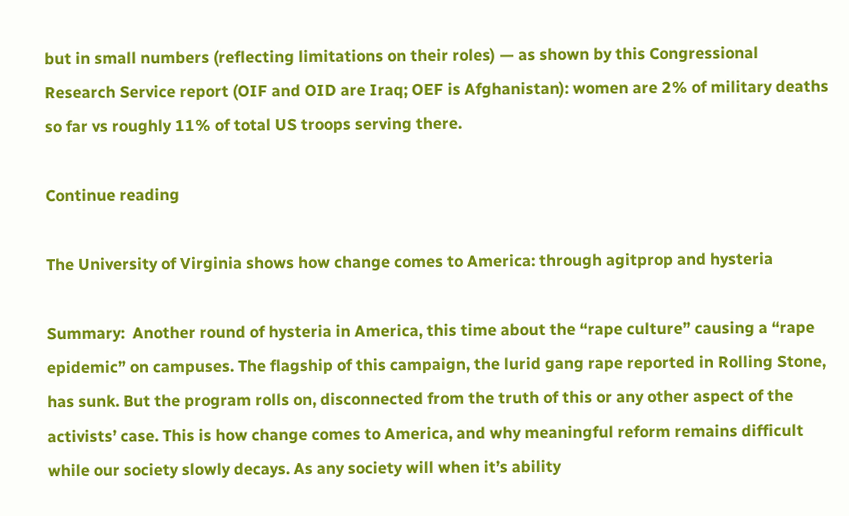but in small numbers (reflecting limitations on their roles) — as shown by this Congressional Research Service report (OIF and OID are Iraq; OEF is Afghanistan): women are 2% of military deaths so far vs roughly 11% of total US troops serving there.

Continue reading

The University of Virginia shows how change comes to America: through agitprop and hysteria

Summary:  Another round of hysteria in America, this time about the “rape culture” causing a “rape epidemic” on campuses. The flagship of this campaign, the lurid gang rape reported in Rolling Stone, has sunk. But the program rolls on, disconnected from the truth of this or any other aspect of the activists’ case. This is how change comes to America, and why meaningful reform remains difficult while our society slowly decays. As any society will when it’s ability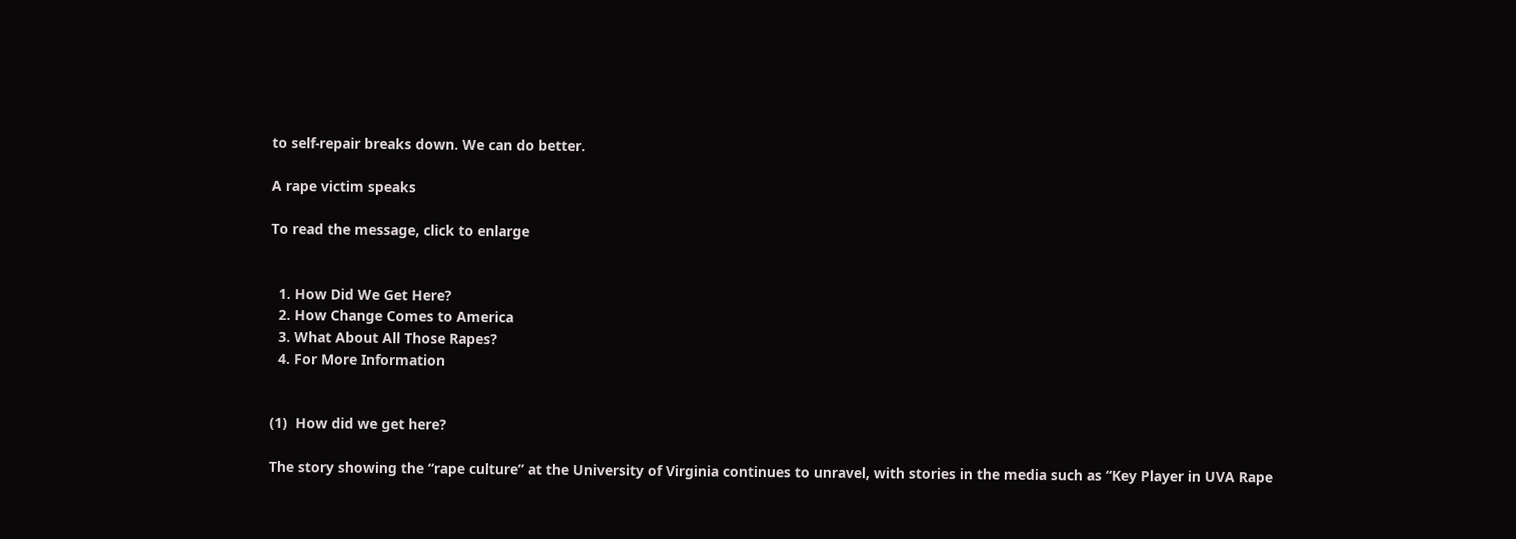to self-repair breaks down. We can do better.

A rape victim speaks

To read the message, click to enlarge


  1. How Did We Get Here?
  2. How Change Comes to America
  3. What About All Those Rapes?
  4. For More Information


(1)  How did we get here?

The story showing the “rape culture” at the University of Virginia continues to unravel, with stories in the media such as “Key Player in UVA Rape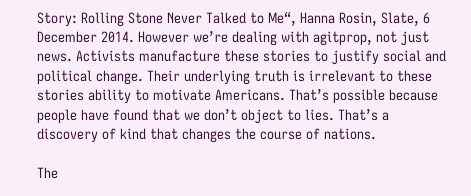Story: Rolling Stone Never Talked to Me“, Hanna Rosin, Slate, 6 December 2014. However we’re dealing with agitprop, not just news. Activists manufacture these stories to justify social and political change. Their underlying truth is irrelevant to these stories ability to motivate Americans. That’s possible because people have found that we don’t object to lies. That’s a discovery of kind that changes the course of nations.

The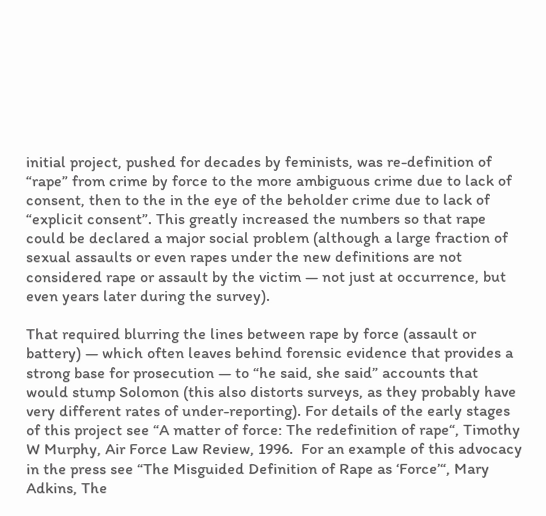initial project, pushed for decades by feminists, was re-definition of “rape” from crime by force to the more ambiguous crime due to lack of consent, then to the in the eye of the beholder crime due to lack of “explicit consent”. This greatly increased the numbers so that rape could be declared a major social problem (although a large fraction of sexual assaults or even rapes under the new definitions are not considered rape or assault by the victim — not just at occurrence, but even years later during the survey).

That required blurring the lines between rape by force (assault or battery) — which often leaves behind forensic evidence that provides a strong base for prosecution — to “he said, she said” accounts that would stump Solomon (this also distorts surveys, as they probably have very different rates of under-reporting). For details of the early stages of this project see “A matter of force: The redefinition of rape“, Timothy W Murphy, Air Force Law Review, 1996.  For an example of this advocacy in the press see “The Misguided Definition of Rape as ‘Force’“, Mary Adkins, The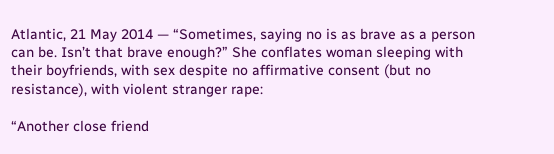Atlantic, 21 May 2014 — “Sometimes, saying no is as brave as a person can be. Isn’t that brave enough?” She conflates woman sleeping with their boyfriends, with sex despite no affirmative consent (but no resistance), with violent stranger rape:

“Another close friend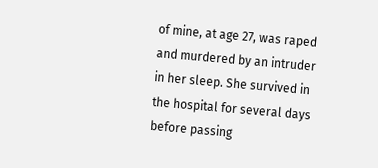of mine, at age 27, was raped and murdered by an intruder in her sleep. She survived in the hospital for several days before passing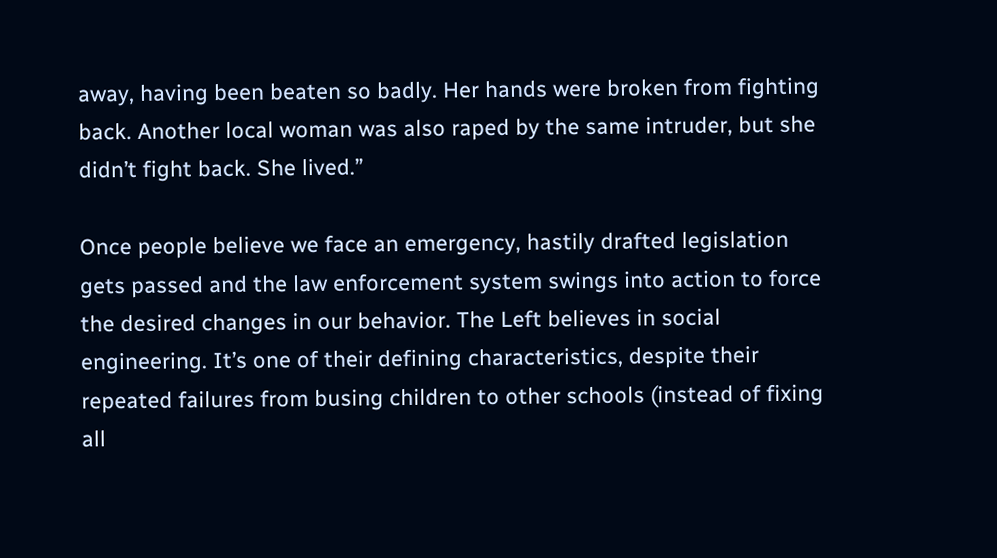away, having been beaten so badly. Her hands were broken from fighting back. Another local woman was also raped by the same intruder, but she didn’t fight back. She lived.”

Once people believe we face an emergency, hastily drafted legislation gets passed and the law enforcement system swings into action to force the desired changes in our behavior. The Left believes in social engineering. It’s one of their defining characteristics, despite their repeated failures from busing children to other schools (instead of fixing all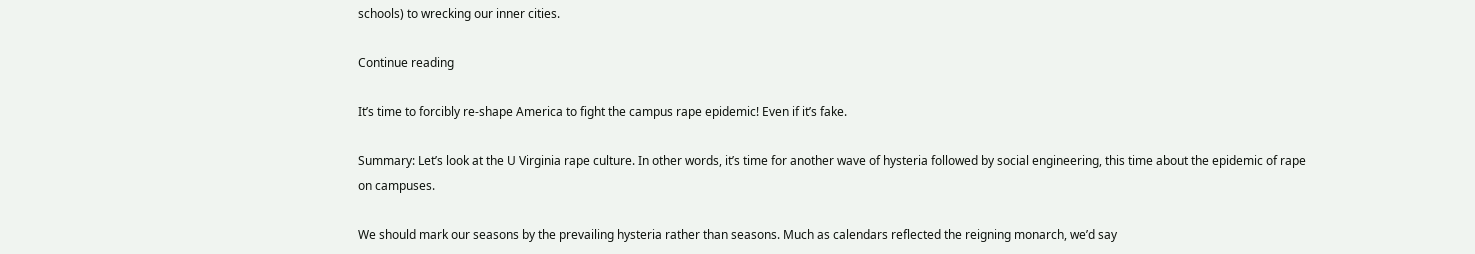schools) to wrecking our inner cities.

Continue reading

It’s time to forcibly re-shape America to fight the campus rape epidemic! Even if it’s fake.

Summary: Let’s look at the U Virginia rape culture. In other words, it’s time for another wave of hysteria followed by social engineering, this time about the epidemic of rape on campuses.

We should mark our seasons by the prevailing hysteria rather than seasons. Much as calendars reflected the reigning monarch, we’d say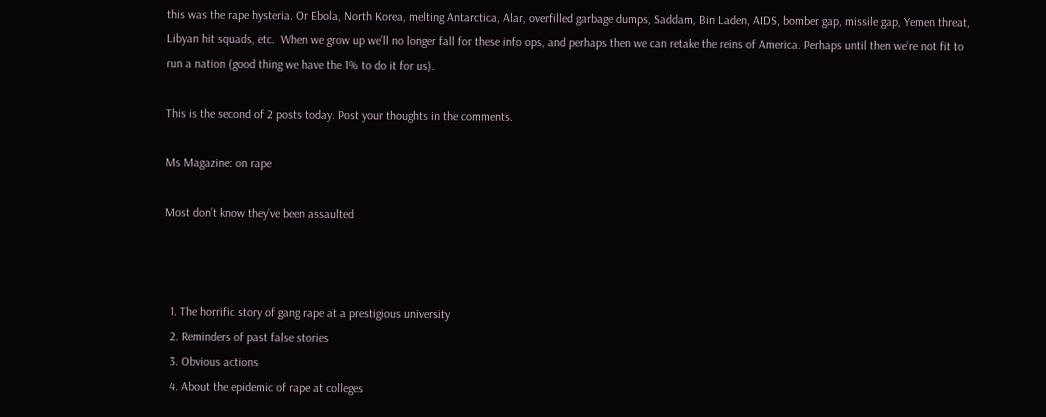this was the rape hysteria. Or Ebola, North Korea, melting Antarctica, Alar, overfilled garbage dumps, Saddam, Bin Laden, AIDS, bomber gap, missile gap, Yemen threat, Libyan hit squads, etc.  When we grow up we’ll no longer fall for these info ops, and perhaps then we can retake the reins of America. Perhaps until then we’re not fit to run a nation (good thing we have the 1% to do it for us).

This is the second of 2 posts today. Post your thoughts in the comments.

Ms Magazine: on rape

Most don’t know they’ve been assaulted



  1. The horrific story of gang rape at a prestigious university
  2. Reminders of past false stories
  3. Obvious actions
  4. About the epidemic of rape at colleges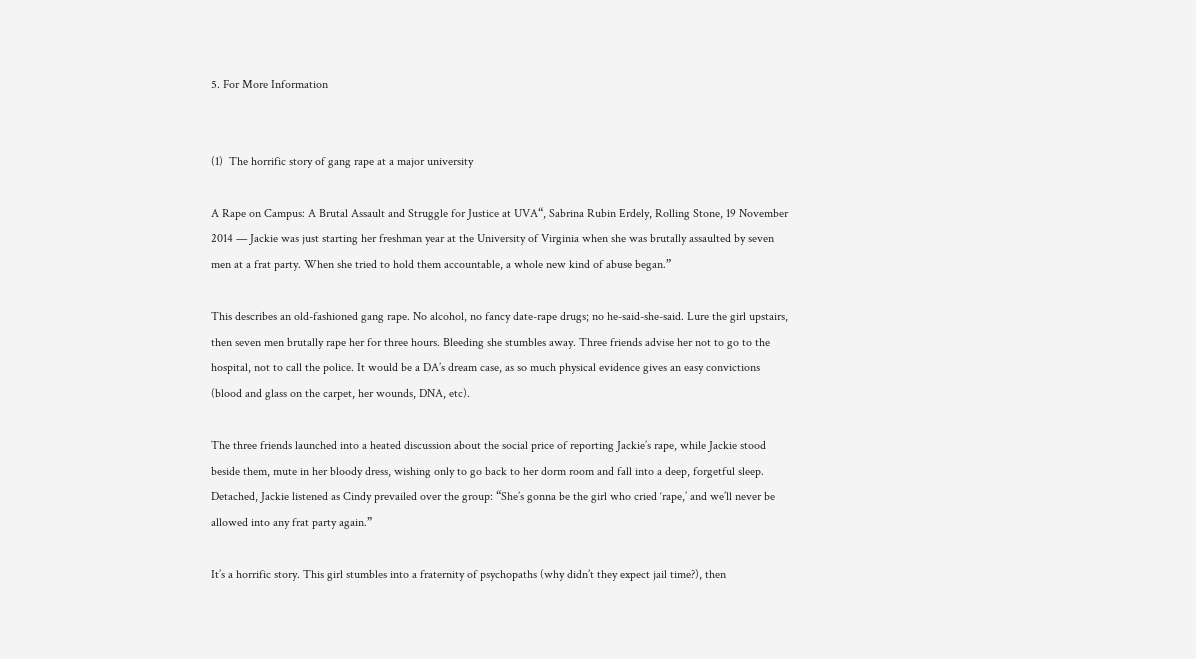5. For More Information


(1)  The horrific story of gang rape at a major university

A Rape on Campus: A Brutal Assault and Struggle for Justice at UVA“, Sabrina Rubin Erdely, Rolling Stone, 19 November 2014 — Jackie was just starting her freshman year at the University of Virginia when she was brutally assaulted by seven men at a frat party. When she tried to hold them accountable, a whole new kind of abuse began.”

This describes an old-fashioned gang rape. No alcohol, no fancy date-rape drugs; no he-said-she-said. Lure the girl upstairs, then seven men brutally rape her for three hours. Bleeding she stumbles away. Three friends advise her not to go to the hospital, not to call the police. It would be a DA’s dream case, as so much physical evidence gives an easy convictions (blood and glass on the carpet, her wounds, DNA, etc).

The three friends launched into a heated discussion about the social price of reporting Jackie’s rape, while Jackie stood beside them, mute in her bloody dress, wishing only to go back to her dorm room and fall into a deep, forgetful sleep. Detached, Jackie listened as Cindy prevailed over the group: “She’s gonna be the girl who cried ‘rape,’ and we’ll never be allowed into any frat party again.”

It’s a horrific story. This girl stumbles into a fraternity of psychopaths (why didn’t they expect jail time?), then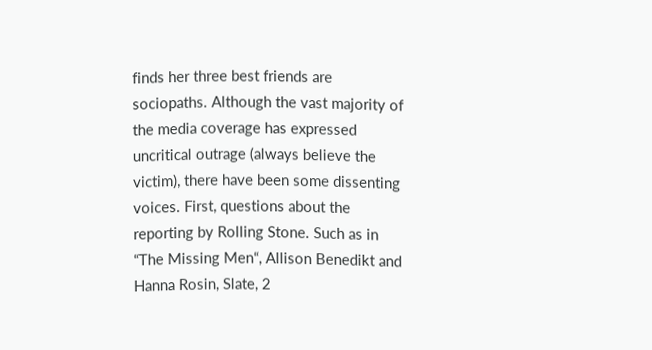finds her three best friends are sociopaths. Although the vast majority of the media coverage has expressed uncritical outrage (always believe the victim), there have been some dissenting voices. First, questions about the reporting by Rolling Stone. Such as in “The Missing Men“, Allison Benedikt and Hanna Rosin, Slate, 2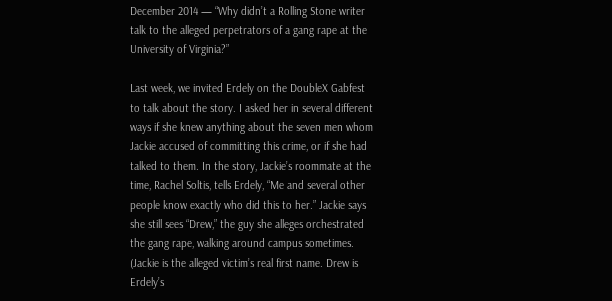December 2014 — “Why didn’t a Rolling Stone writer talk to the alleged perpetrators of a gang rape at the University of Virginia?”

Last week, we invited Erdely on the DoubleX Gabfest to talk about the story. I asked her in several different ways if she knew anything about the seven men whom Jackie accused of committing this crime, or if she had talked to them. In the story, Jackie’s roommate at the time, Rachel Soltis, tells Erdely, “Me and several other people know exactly who did this to her.” Jackie says she still sees “Drew,” the guy she alleges orchestrated the gang rape, walking around campus sometimes. (Jackie is the alleged victim’s real first name. Drew is Erdely’s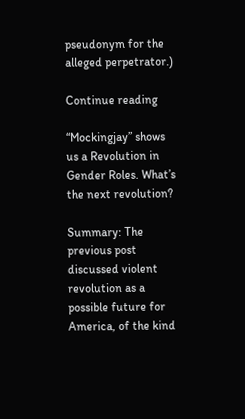pseudonym for the alleged perpetrator.)

Continue reading

“Mockingjay” shows us a Revolution in Gender Roles. What’s the next revolution?

Summary: The previous post discussed violent revolution as a possible future for America, of the kind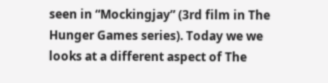seen in “Mockingjay” (3rd film in The Hunger Games series). Today we we looks at a different aspect of The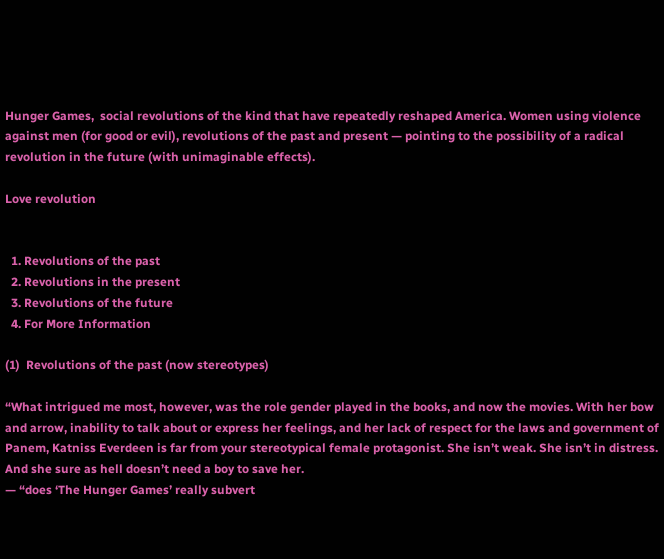Hunger Games,  social revolutions of the kind that have repeatedly reshaped America. Women using violence against men (for good or evil), revolutions of the past and present — pointing to the possibility of a radical revolution in the future (with unimaginable effects).

Love revolution


  1. Revolutions of the past
  2. Revolutions in the present
  3. Revolutions of the future
  4. For More Information

(1)  Revolutions of the past (now stereotypes)

“What intrigued me most, however, was the role gender played in the books, and now the movies. With her bow and arrow, inability to talk about or express her feelings, and her lack of respect for the laws and government of Panem, Katniss Everdeen is far from your stereotypical female protagonist. She isn’t weak. She isn’t in distress. And she sure as hell doesn’t need a boy to save her.
— “does ‘The Hunger Games’ really subvert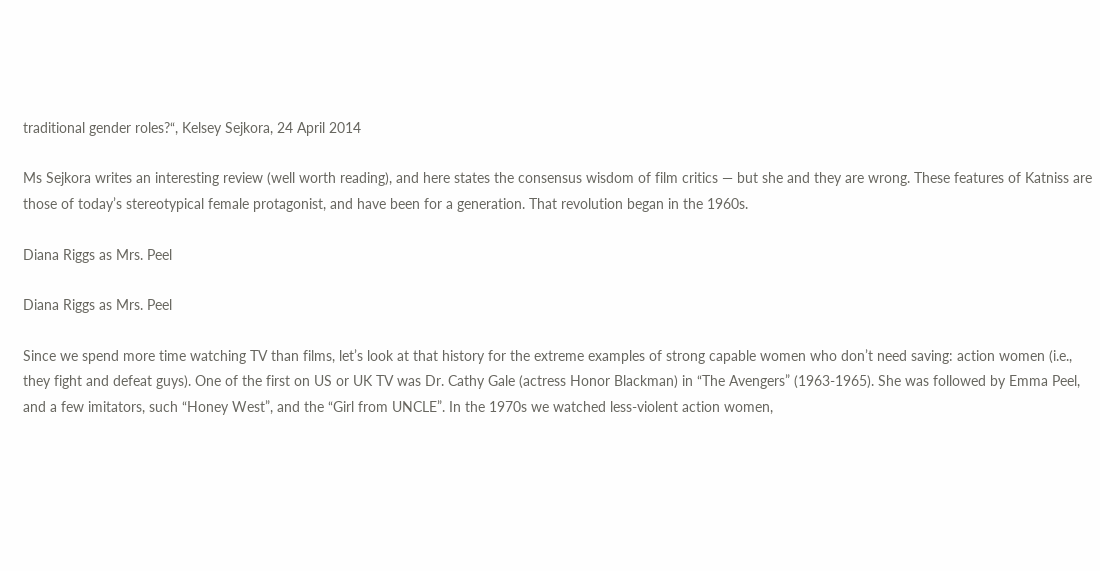traditional gender roles?“, Kelsey Sejkora, 24 April 2014

Ms Sejkora writes an interesting review (well worth reading), and here states the consensus wisdom of film critics — but she and they are wrong. These features of Katniss are those of today’s stereotypical female protagonist, and have been for a generation. That revolution began in the 1960s.

Diana Riggs as Mrs. Peel

Diana Riggs as Mrs. Peel

Since we spend more time watching TV than films, let’s look at that history for the extreme examples of strong capable women who don’t need saving: action women (i.e., they fight and defeat guys). One of the first on US or UK TV was Dr. Cathy Gale (actress Honor Blackman) in “The Avengers” (1963-1965). She was followed by Emma Peel, and a few imitators, such “Honey West”, and the “Girl from UNCLE”. In the 1970s we watched less-violent action women,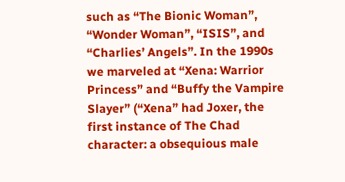such as “The Bionic Woman”, “Wonder Woman”, “ISIS”, and “Charlies’ Angels”. In the 1990s we marveled at “Xena: Warrior Princess” and “Buffy the Vampire Slayer” (“Xena” had Joxer, the first instance of The Chad character: a obsequious male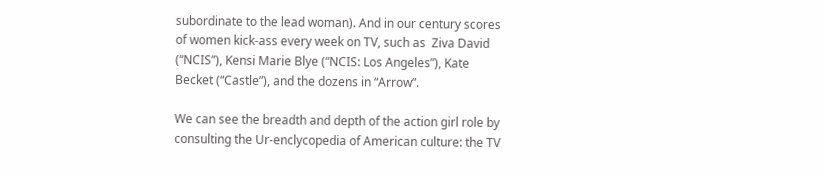subordinate to the lead woman). And in our century scores of women kick-ass every week on TV, such as  Ziva David  (“NCIS”), Kensi Marie Blye (“NCIS: Los Angeles”), Kate Becket (“Castle”), and the dozens in “Arrow”.

We can see the breadth and depth of the action girl role by consulting the Ur-enclycopedia of American culture: the TV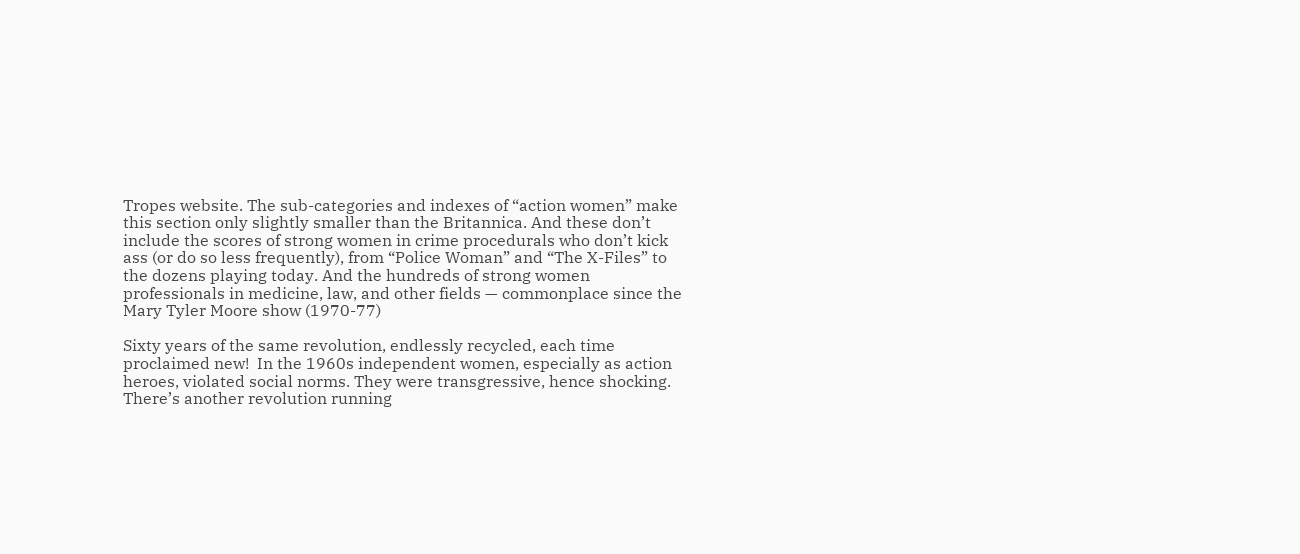Tropes website. The sub-categories and indexes of “action women” make this section only slightly smaller than the Britannica. And these don’t include the scores of strong women in crime procedurals who don’t kick ass (or do so less frequently), from “Police Woman” and “The X-Files” to the dozens playing today. And the hundreds of strong women professionals in medicine, law, and other fields — commonplace since the Mary Tyler Moore show (1970-77)

Sixty years of the same revolution, endlessly recycled, each time proclaimed new!  In the 1960s independent women, especially as action heroes, violated social norms. They were transgressive, hence shocking. There’s another revolution running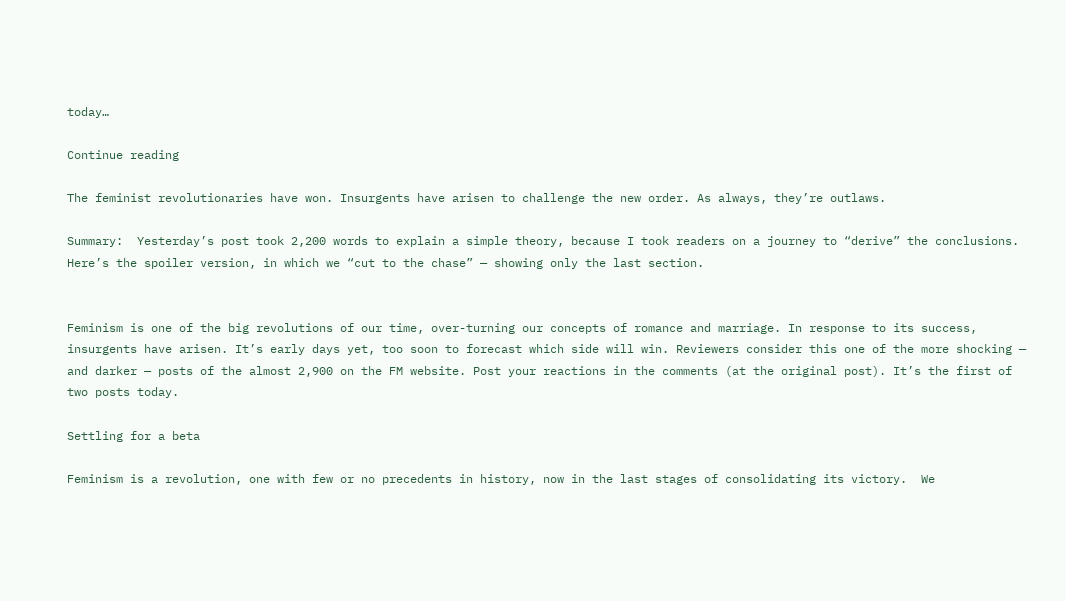today…

Continue reading

The feminist revolutionaries have won. Insurgents have arisen to challenge the new order. As always, they’re outlaws.

Summary:  Yesterday’s post took 2,200 words to explain a simple theory, because I took readers on a journey to “derive” the conclusions. Here’s the spoiler version, in which we “cut to the chase” — showing only the last section.


Feminism is one of the big revolutions of our time, over-turning our concepts of romance and marriage. In response to its success, insurgents have arisen. It’s early days yet, too soon to forecast which side will win. Reviewers consider this one of the more shocking — and darker — posts of the almost 2,900 on the FM website. Post your reactions in the comments (at the original post). It’s the first of two posts today.

Settling for a beta

Feminism is a revolution, one with few or no precedents in history, now in the last stages of consolidating its victory.  We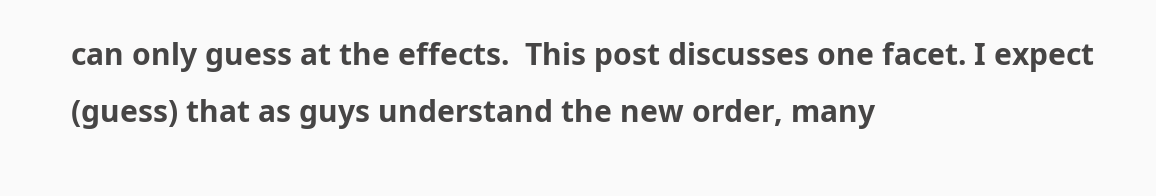can only guess at the effects.  This post discusses one facet. I expect (guess) that as guys understand the new order, many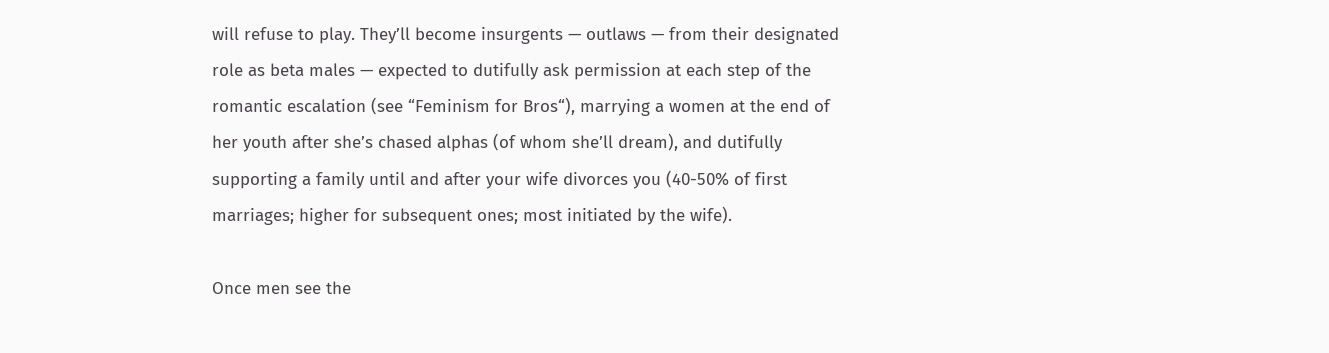will refuse to play. They’ll become insurgents — outlaws — from their designated role as beta males — expected to dutifully ask permission at each step of the romantic escalation (see “Feminism for Bros“), marrying a women at the end of her youth after she’s chased alphas (of whom she’ll dream), and dutifully supporting a family until and after your wife divorces you (40-50% of first marriages; higher for subsequent ones; most initiated by the wife).

Once men see the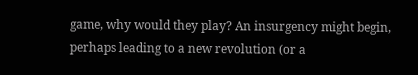game, why would they play? An insurgency might begin, perhaps leading to a new revolution (or a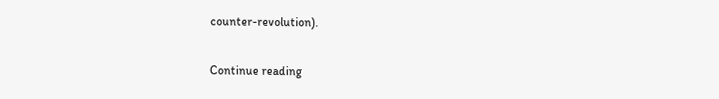counter-revolution).

Continue reading